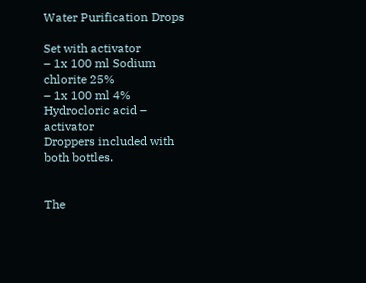Water Purification Drops

Set with activator
– 1x 100 ml Sodium chlorite 25%
– 1x 100 ml 4% Hydrocloric acid – activator
Droppers included with both bottles.


The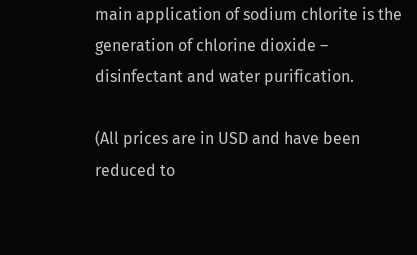main application of sodium chlorite is the generation of chlorine dioxide – disinfectant and water purification.

(All prices are in USD and have been reduced to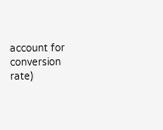account for conversion rate)